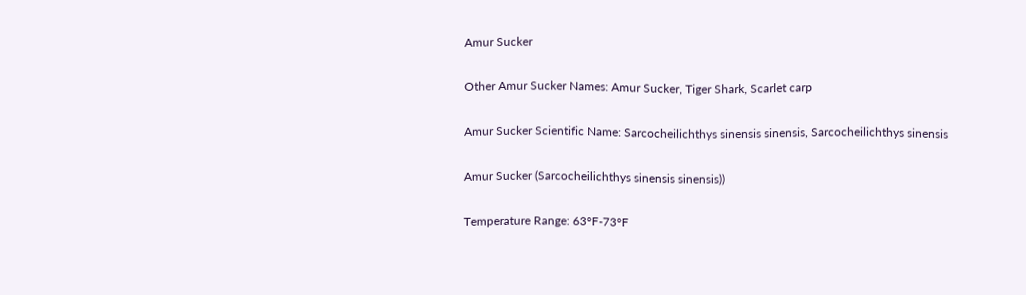Amur Sucker

Other Amur Sucker Names: Amur Sucker, Tiger Shark, Scarlet carp

Amur Sucker Scientific Name: Sarcocheilichthys sinensis sinensis, Sarcocheilichthys sinensis

Amur Sucker (Sarcocheilichthys sinensis sinensis))

Temperature Range: 63°F-73°F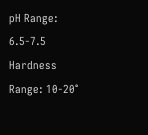pH Range: 6.5-7.5
Hardness Range: 10-20°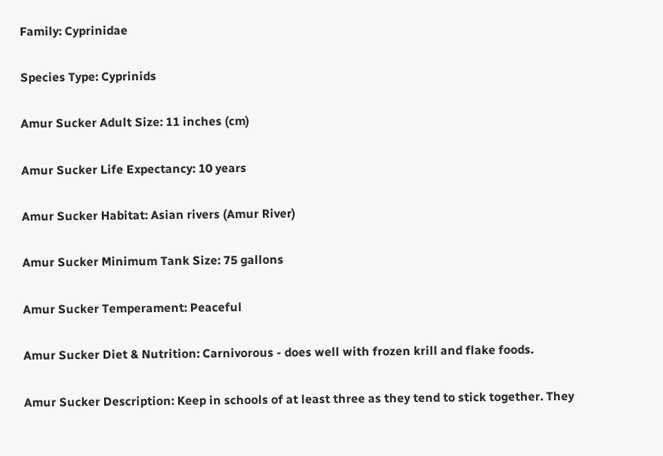Family: Cyprinidae

Species Type: Cyprinids

Amur Sucker Adult Size: 11 inches (cm)

Amur Sucker Life Expectancy: 10 years

Amur Sucker Habitat: Asian rivers (Amur River)

Amur Sucker Minimum Tank Size: 75 gallons

Amur Sucker Temperament: Peaceful

Amur Sucker Diet & Nutrition: Carnivorous - does well with frozen krill and flake foods.

Amur Sucker Description: Keep in schools of at least three as they tend to stick together. They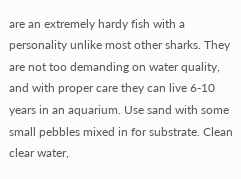are an extremely hardy fish with a personality unlike most other sharks. They are not too demanding on water quality, and with proper care they can live 6-10 years in an aquarium. Use sand with some small pebbles mixed in for substrate. Clean clear water,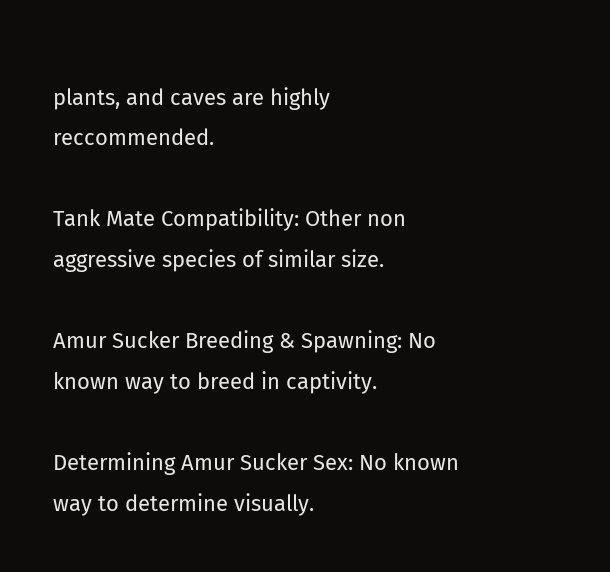plants, and caves are highly reccommended.

Tank Mate Compatibility: Other non aggressive species of similar size.

Amur Sucker Breeding & Spawning: No known way to breed in captivity.

Determining Amur Sucker Sex: No known way to determine visually.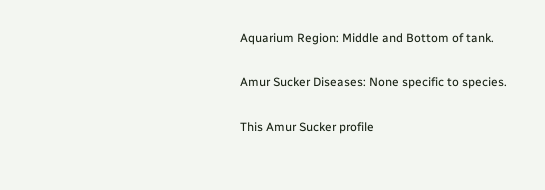Aquarium Region: Middle and Bottom of tank.

Amur Sucker Diseases: None specific to species.

This Amur Sucker profile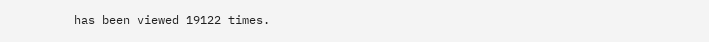has been viewed 19122 times.